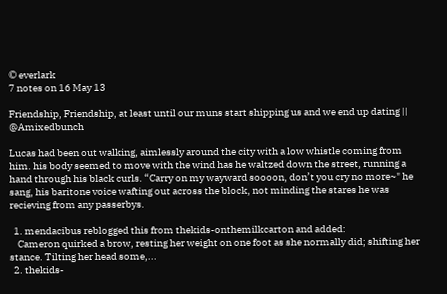© everlark
7 notes on 16 May 13

Friendship, Friendship, at least until our muns start shipping us and we end up dating || @Amixedbunch

Lucas had been out walking, aimlessly around the city with a low whistle coming from him. his body seemed to move with the wind has he waltzed down the street, running a hand through his black curls. “Carry on my wayward soooon, don’t you cry no more~" he sang, his baritone voice wafting out across the block, not minding the stares he was recieving from any passerbys.

  1. mendacibus reblogged this from thekids-onthemilkcarton and added:
    Cameron quirked a brow, resting her weight on one foot as she normally did; shifting her stance. Tilting her head some,...
  2. thekids-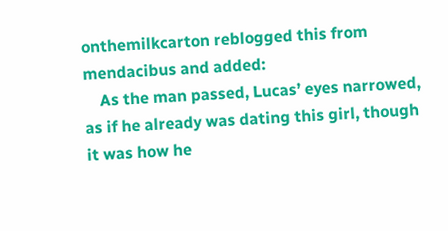onthemilkcarton reblogged this from mendacibus and added:
    As the man passed, Lucas’ eyes narrowed, as if he already was dating this girl, though it was how he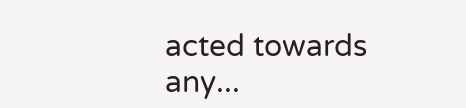acted towards any...